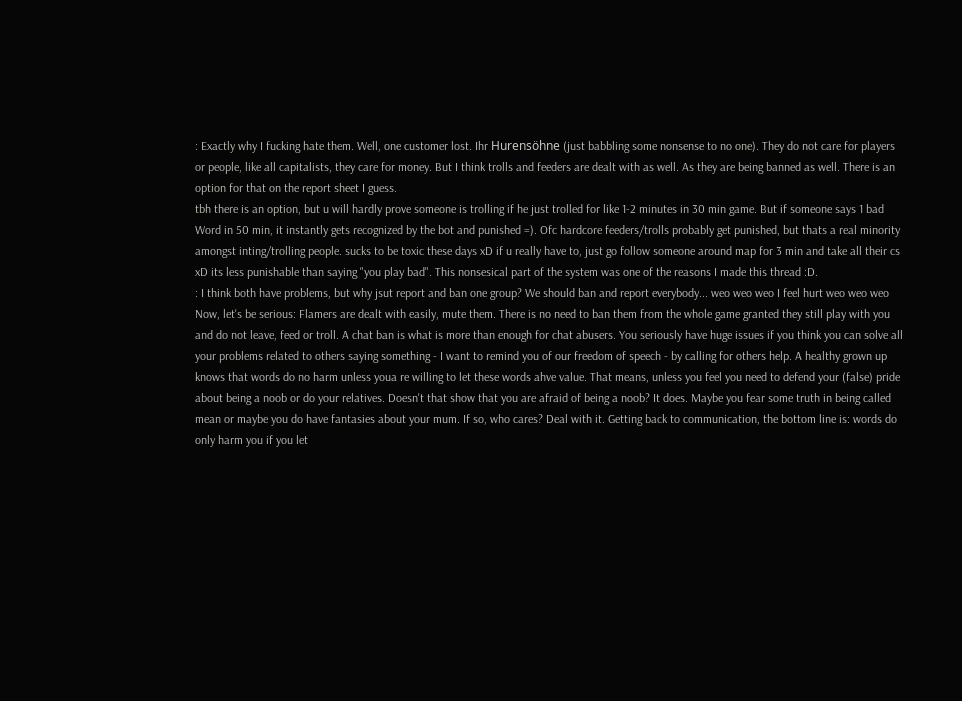: Exactly why I fucking hate them. Well, one customer lost. Ihr Hurensöhne (just babbling some nonsense to no one). They do not care for players or people, like all capitalists, they care for money. But I think trolls and feeders are dealt with as well. As they are being banned as well. There is an option for that on the report sheet I guess.
tbh there is an option, but u will hardly prove someone is trolling if he just trolled for like 1-2 minutes in 30 min game. But if someone says 1 bad Word in 50 min, it instantly gets recognized by the bot and punished =). Ofc hardcore feeders/trolls probably get punished, but thats a real minority amongst inting/trolling people. sucks to be toxic these days xD if u really have to, just go follow someone around map for 3 min and take all their cs xD its less punishable than saying "you play bad". This nonsesical part of the system was one of the reasons I made this thread :D.
: I think both have problems, but why jsut report and ban one group? We should ban and report everybody... weo weo weo I feel hurt weo weo weo Now, let's be serious: Flamers are dealt with easily, mute them. There is no need to ban them from the whole game granted they still play with you and do not leave, feed or troll. A chat ban is what is more than enough for chat abusers. You seriously have huge issues if you think you can solve all your problems related to others saying something - I want to remind you of our freedom of speech - by calling for others help. A healthy grown up knows that words do no harm unless youa re willing to let these words ahve value. That means, unless you feel you need to defend your (false) pride about being a noob or do your relatives. Doesn't that show that you are afraid of being a noob? It does. Maybe you fear some truth in being called mean or maybe you do have fantasies about your mum. If so, who cares? Deal with it. Getting back to communication, the bottom line is: words do only harm you if you let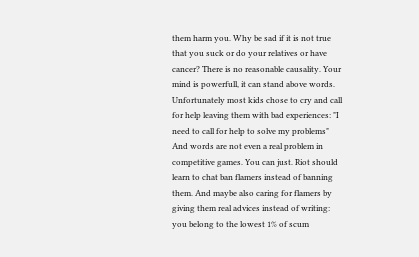them harm you. Why be sad if it is not true that you suck or do your relatives or have cancer? There is no reasonable causality. Your mind is powerfull, it can stand above words. Unfortunately most kids chose to cry and call for help leaving them with bad experiences: "I need to call for help to solve my problems" And words are not even a real problem in competitive games. You can just. Riot should learn to chat ban flamers instead of banning them. And maybe also caring for flamers by giving them real advices instead of writing: you belong to the lowest 1% of scum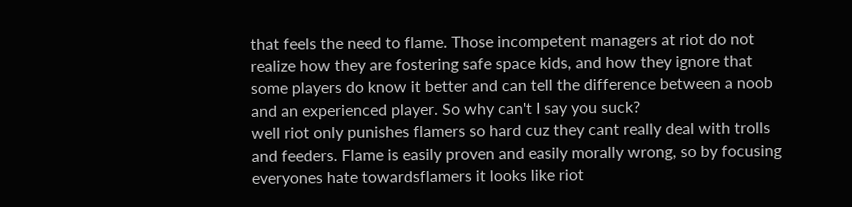that feels the need to flame. Those incompetent managers at riot do not realize how they are fostering safe space kids, and how they ignore that some players do know it better and can tell the difference between a noob and an experienced player. So why can't I say you suck?
well riot only punishes flamers so hard cuz they cant really deal with trolls and feeders. Flame is easily proven and easily morally wrong, so by focusing everyones hate towardsflamers it looks like riot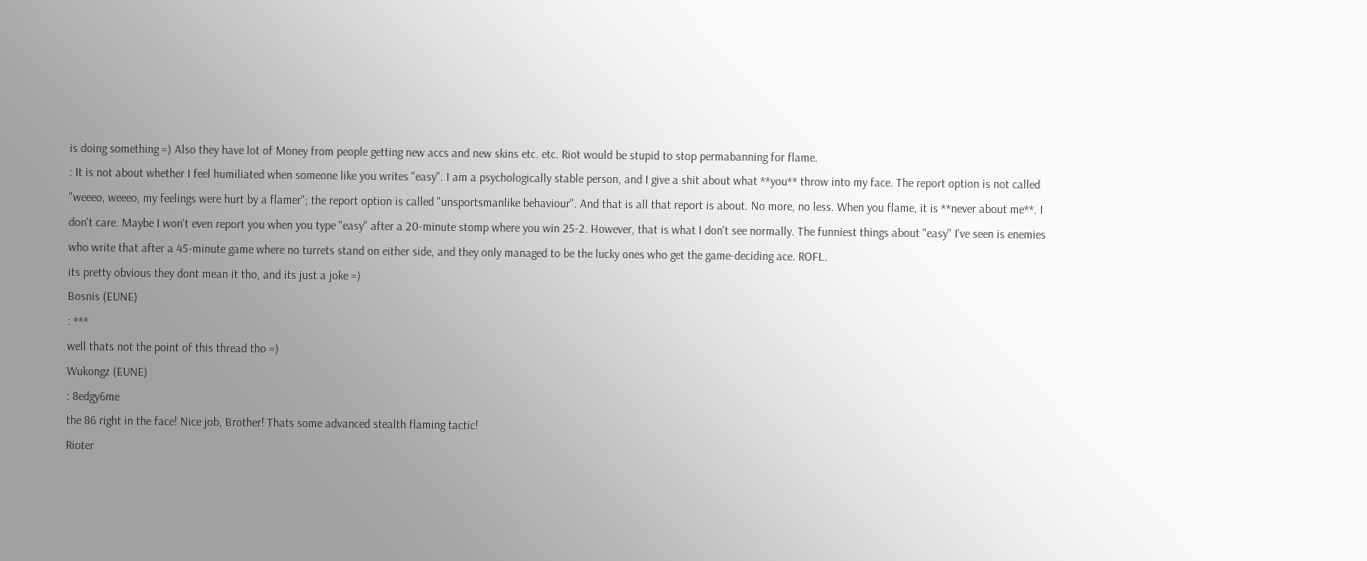is doing something =) Also they have lot of Money from people getting new accs and new skins etc. etc. Riot would be stupid to stop permabanning for flame.
: It is not about whether I feel humiliated when someone like you writes "easy". I am a psychologically stable person, and I give a shit about what **you** throw into my face. The report option is not called "weeeo, weeeo, my feelings were hurt by a flamer"; the report option is called "unsportsmanlike behaviour". And that is all that report is about. No more, no less. When you flame, it is **never about me**. I don't care. Maybe I won't even report you when you type "easy" after a 20-minute stomp where you win 25-2. However, that is what I don't see normally. The funniest things about "easy" I've seen is enemies who write that after a 45-minute game where no turrets stand on either side, and they only managed to be the lucky ones who get the game-deciding ace. ROFL.
its pretty obvious they dont mean it tho, and its just a joke =)
Bosnis (EUNE)
: ***
well thats not the point of this thread tho =)
Wukongz (EUNE)
: 8edgy6me
the 86 right in the face! Nice job, Brother! Thats some advanced stealth flaming tactic!
Rioter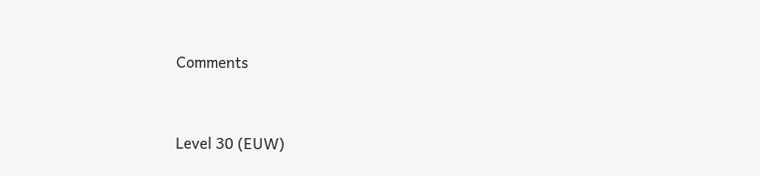Comments


Level 30 (EUW)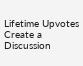Lifetime Upvotes
Create a Discussion